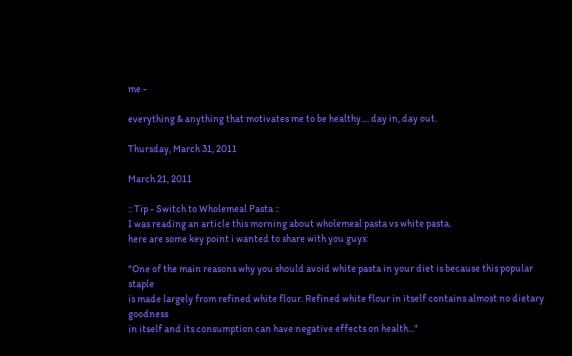me -

everything & anything that motivates me to be healthy.... day in, day out.

Thursday, March 31, 2011

March 21, 2011

:: Tip - Switch to Wholemeal Pasta ::
I was reading an article this morning about wholemeal pasta vs white pasta.
here are some key point i wanted to share with you guys:

"One of the main reasons why you should avoid white pasta in your diet is because this popular staple
is made largely from refined white flour. Refined white flour in itself contains almost no dietary goodness
in itself and its consumption can have negative effects on health..."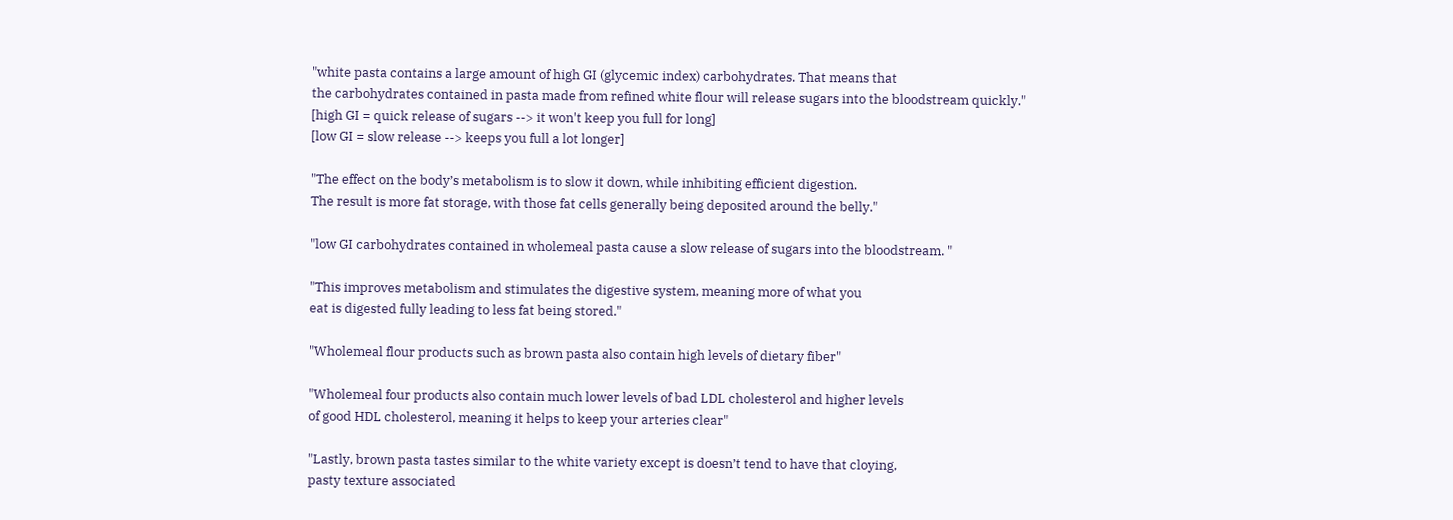"white pasta contains a large amount of high GI (glycemic index) carbohydrates. That means that
the carbohydrates contained in pasta made from refined white flour will release sugars into the bloodstream quickly."
[high GI = quick release of sugars --> it won't keep you full for long]
[low GI = slow release --> keeps you full a lot longer]

"The effect on the body’s metabolism is to slow it down, while inhibiting efficient digestion.
The result is more fat storage, with those fat cells generally being deposited around the belly."

"low GI carbohydrates contained in wholemeal pasta cause a slow release of sugars into the bloodstream. "

"This improves metabolism and stimulates the digestive system, meaning more of what you
eat is digested fully leading to less fat being stored."

"Wholemeal flour products such as brown pasta also contain high levels of dietary fiber"

"Wholemeal four products also contain much lower levels of bad LDL cholesterol and higher levels
of good HDL cholesterol, meaning it helps to keep your arteries clear"

"Lastly, brown pasta tastes similar to the white variety except is doesn’t tend to have that cloying,
pasty texture associated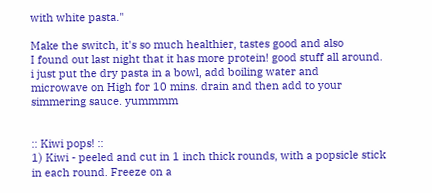with white pasta."

Make the switch, it's so much healthier, tastes good and also
I found out last night that it has more protein! good stuff all around.
i just put the dry pasta in a bowl, add boiling water and
microwave on High for 10 mins. drain and then add to your
simmering sauce. yummmm


:: Kiwi pops! ::
1) Kiwi - peeled and cut in 1 inch thick rounds, with a popsicle stick in each round. Freeze on a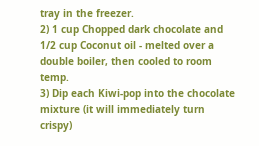tray in the freezer.
2) 1 cup Chopped dark chocolate and 1/2 cup Coconut oil - melted over a double boiler, then cooled to room temp.
3) Dip each Kiwi-pop into the chocolate mixture (it will immediately turn crispy)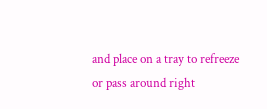and place on a tray to refreeze or pass around right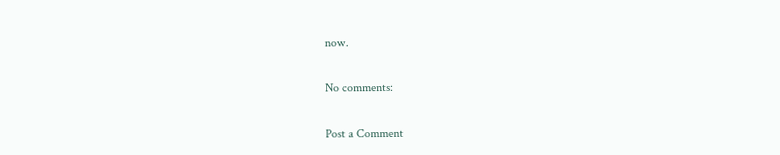now.

No comments:

Post a Comment